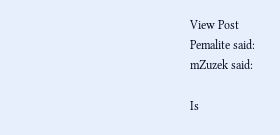View Post
Pemalite said:
mZuzek said:

Is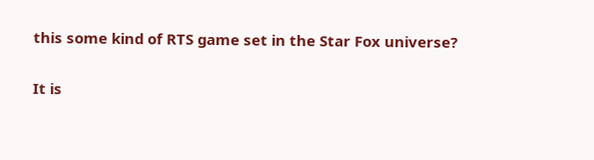this some kind of RTS game set in the Star Fox universe?

It is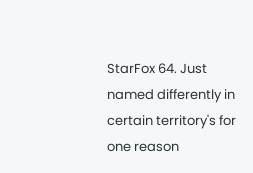StarFox 64. Just named differently in certain territory's for one reason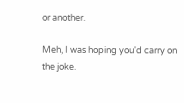or another.

Meh, I was hoping you'd carry on the joke.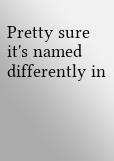Pretty sure it's named differently in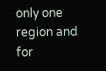only one region and for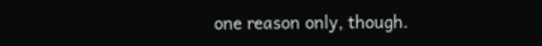one reason only, though.